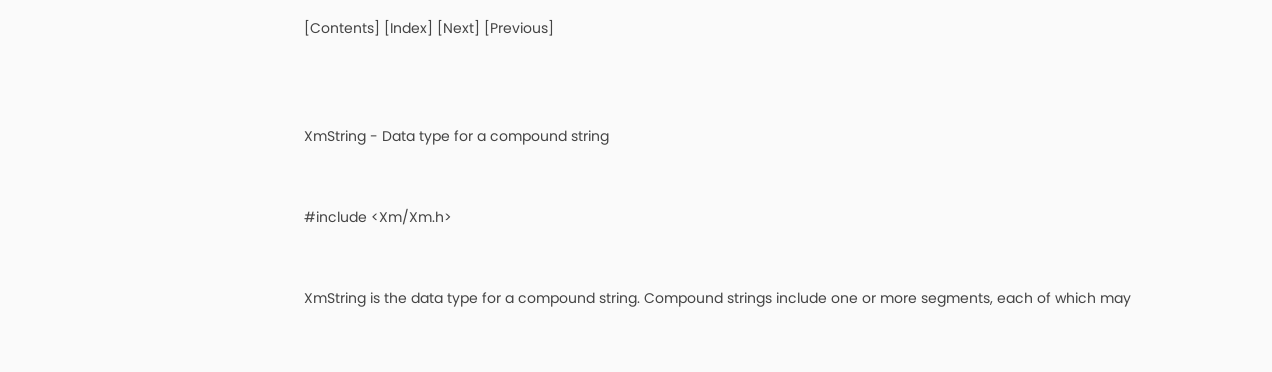[Contents] [Index] [Next] [Previous]



XmString - Data type for a compound string


#include <Xm/Xm.h>


XmString is the data type for a compound string. Compound strings include one or more segments, each of which may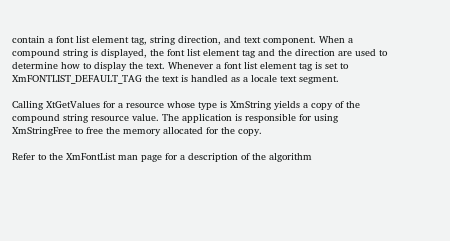contain a font list element tag, string direction, and text component. When a compound string is displayed, the font list element tag and the direction are used to determine how to display the text. Whenever a font list element tag is set to XmFONTLIST_DEFAULT_TAG the text is handled as a locale text segment.

Calling XtGetValues for a resource whose type is XmString yields a copy of the compound string resource value. The application is responsible for using XmStringFree to free the memory allocated for the copy.

Refer to the XmFontList man page for a description of the algorithm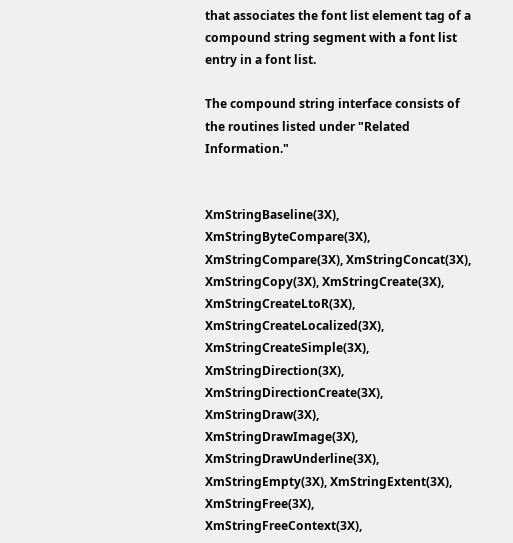that associates the font list element tag of a compound string segment with a font list entry in a font list.

The compound string interface consists of the routines listed under "Related Information."


XmStringBaseline(3X), XmStringByteCompare(3X), XmStringCompare(3X), XmStringConcat(3X), XmStringCopy(3X), XmStringCreate(3X), XmStringCreateLtoR(3X), XmStringCreateLocalized(3X), XmStringCreateSimple(3X), XmStringDirection(3X), XmStringDirectionCreate(3X), XmStringDraw(3X), XmStringDrawImage(3X), XmStringDrawUnderline(3X), XmStringEmpty(3X), XmStringExtent(3X), XmStringFree(3X), XmStringFreeContext(3X),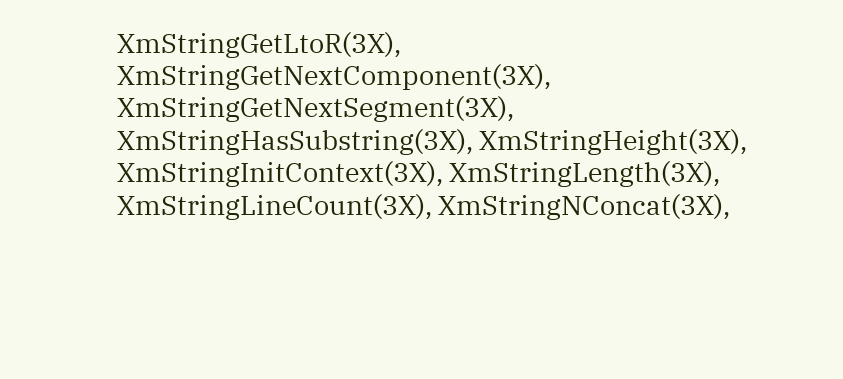XmStringGetLtoR(3X), XmStringGetNextComponent(3X), XmStringGetNextSegment(3X), XmStringHasSubstring(3X), XmStringHeight(3X), XmStringInitContext(3X), XmStringLength(3X), XmStringLineCount(3X), XmStringNConcat(3X),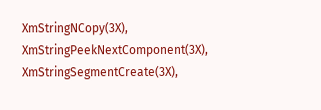XmStringNCopy(3X), XmStringPeekNextComponent(3X), XmStringSegmentCreate(3X),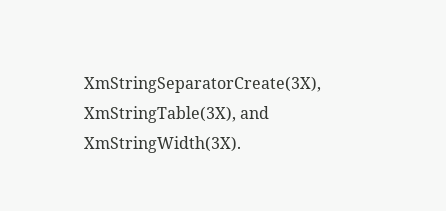XmStringSeparatorCreate(3X), XmStringTable(3X), and XmStringWidth(3X).